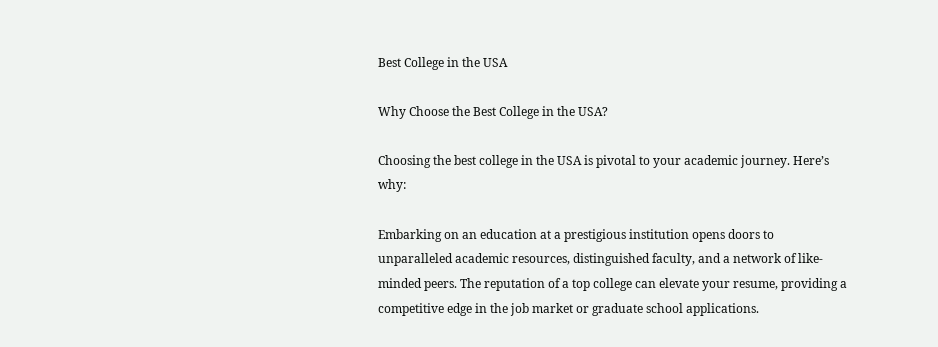Best College in the USA

Why Choose the Best College in the USA?

Choosing the best college in the USA is pivotal to your academic journey. Here’s why:

Embarking on an education at a prestigious institution opens doors to unparalleled academic resources, distinguished faculty, and a network of like-minded peers. The reputation of a top college can elevate your resume, providing a competitive edge in the job market or graduate school applications.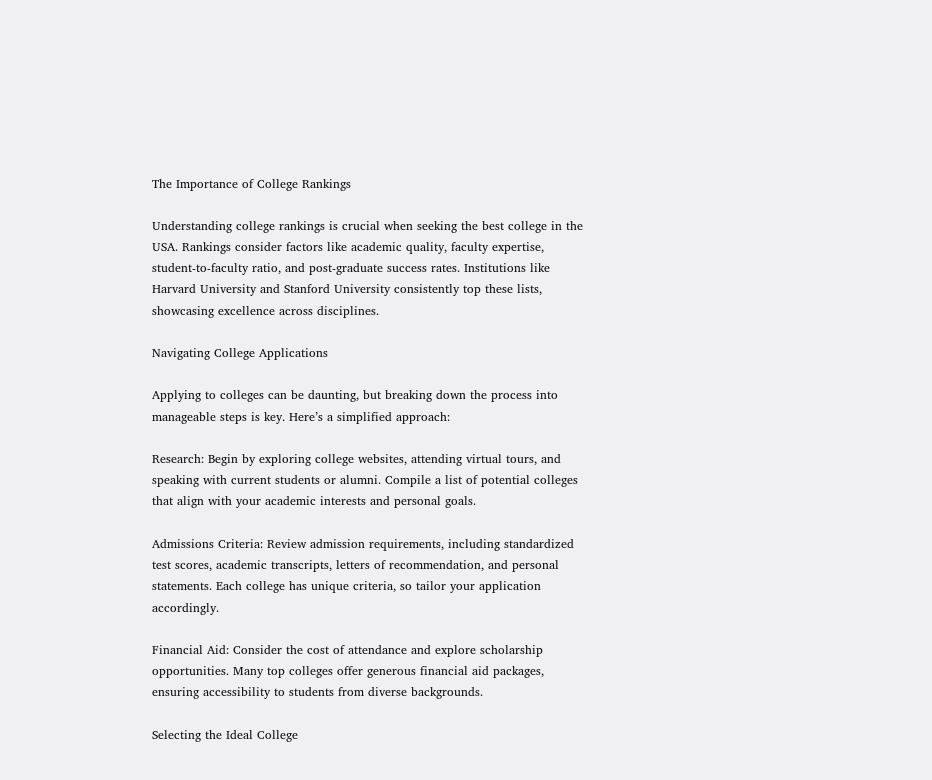The Importance of College Rankings

Understanding college rankings is crucial when seeking the best college in the USA. Rankings consider factors like academic quality, faculty expertise, student-to-faculty ratio, and post-graduate success rates. Institutions like Harvard University and Stanford University consistently top these lists, showcasing excellence across disciplines.

Navigating College Applications

Applying to colleges can be daunting, but breaking down the process into manageable steps is key. Here’s a simplified approach:

Research: Begin by exploring college websites, attending virtual tours, and speaking with current students or alumni. Compile a list of potential colleges that align with your academic interests and personal goals.

Admissions Criteria: Review admission requirements, including standardized test scores, academic transcripts, letters of recommendation, and personal statements. Each college has unique criteria, so tailor your application accordingly.

Financial Aid: Consider the cost of attendance and explore scholarship opportunities. Many top colleges offer generous financial aid packages, ensuring accessibility to students from diverse backgrounds.

Selecting the Ideal College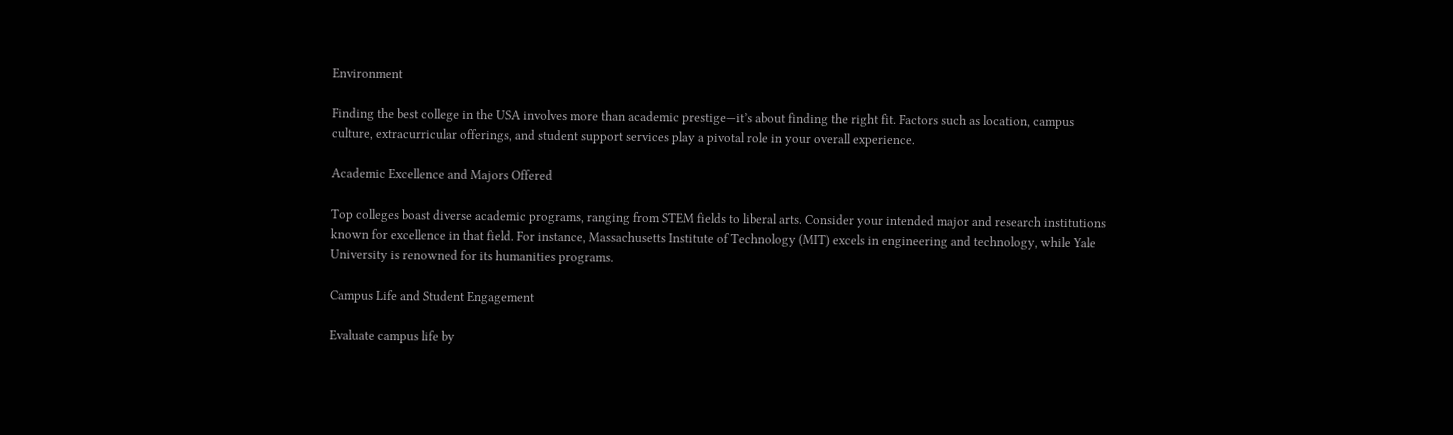Environment

Finding the best college in the USA involves more than academic prestige—it’s about finding the right fit. Factors such as location, campus culture, extracurricular offerings, and student support services play a pivotal role in your overall experience.

Academic Excellence and Majors Offered

Top colleges boast diverse academic programs, ranging from STEM fields to liberal arts. Consider your intended major and research institutions known for excellence in that field. For instance, Massachusetts Institute of Technology (MIT) excels in engineering and technology, while Yale University is renowned for its humanities programs.

Campus Life and Student Engagement

Evaluate campus life by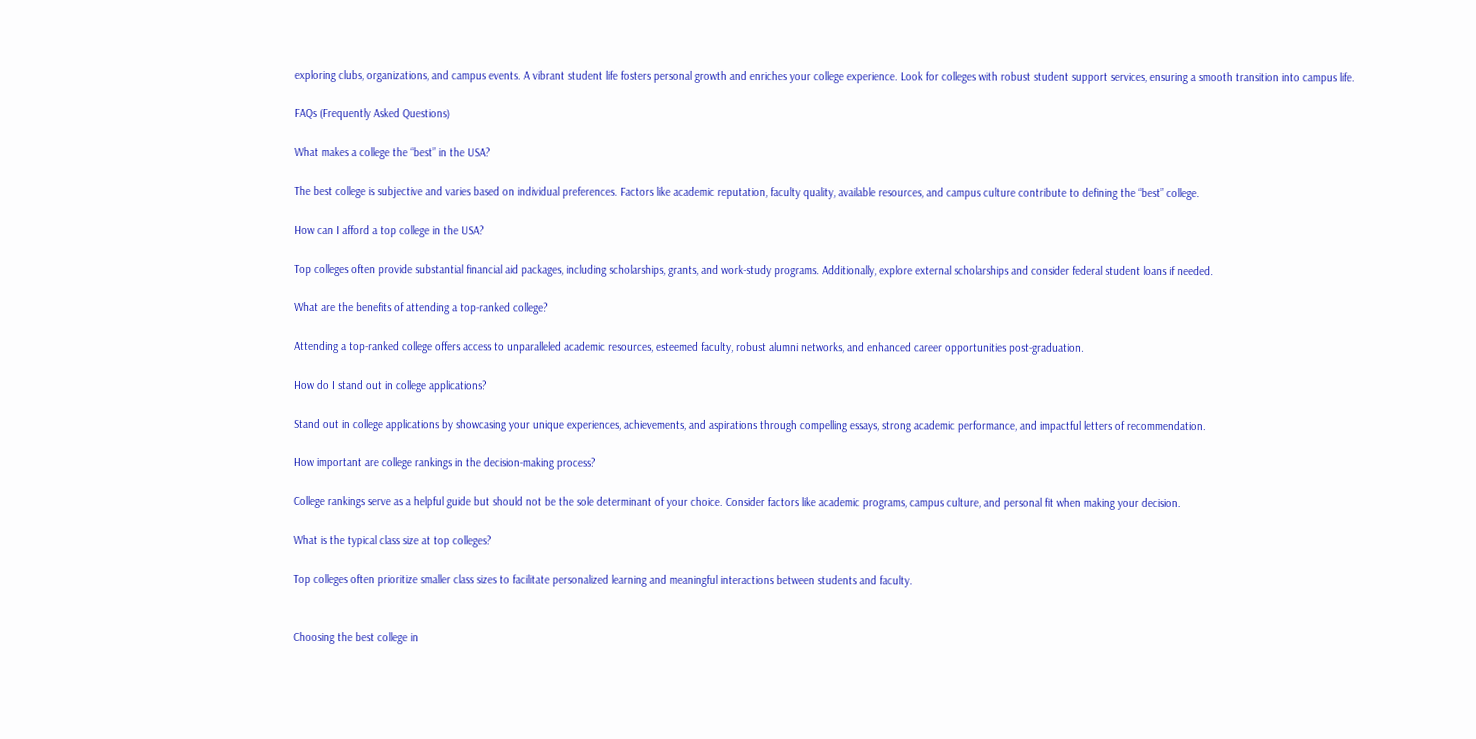exploring clubs, organizations, and campus events. A vibrant student life fosters personal growth and enriches your college experience. Look for colleges with robust student support services, ensuring a smooth transition into campus life.

FAQs (Frequently Asked Questions)

What makes a college the “best” in the USA?

The best college is subjective and varies based on individual preferences. Factors like academic reputation, faculty quality, available resources, and campus culture contribute to defining the “best” college.

How can I afford a top college in the USA?

Top colleges often provide substantial financial aid packages, including scholarships, grants, and work-study programs. Additionally, explore external scholarships and consider federal student loans if needed.

What are the benefits of attending a top-ranked college?

Attending a top-ranked college offers access to unparalleled academic resources, esteemed faculty, robust alumni networks, and enhanced career opportunities post-graduation.

How do I stand out in college applications?

Stand out in college applications by showcasing your unique experiences, achievements, and aspirations through compelling essays, strong academic performance, and impactful letters of recommendation.

How important are college rankings in the decision-making process?

College rankings serve as a helpful guide but should not be the sole determinant of your choice. Consider factors like academic programs, campus culture, and personal fit when making your decision.

What is the typical class size at top colleges?

Top colleges often prioritize smaller class sizes to facilitate personalized learning and meaningful interactions between students and faculty.


Choosing the best college in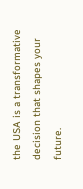the USA is a transformative decision that shapes your future.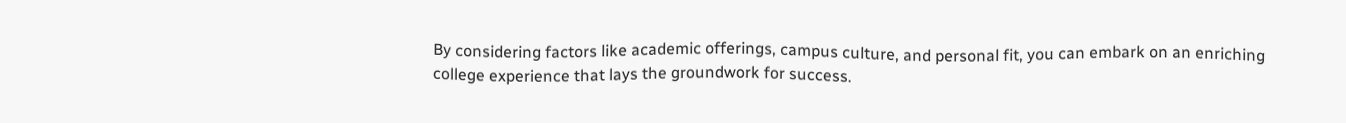By considering factors like academic offerings, campus culture, and personal fit, you can embark on an enriching college experience that lays the groundwork for success.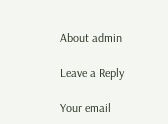About admin

Leave a Reply

Your email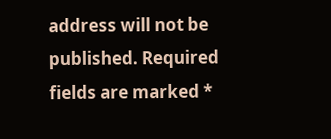address will not be published. Required fields are marked *